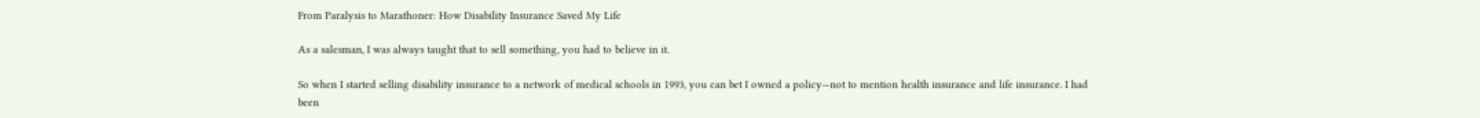From Paralysis to Marathoner: How Disability Insurance Saved My Life

As a salesman, I was always taught that to sell something, you had to believe in it.

So when I started selling disability insurance to a network of medical schools in 1993, you can bet I owned a policy—not to mention health insurance and life insurance. I had been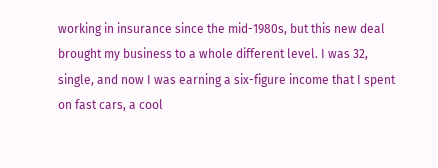working in insurance since the mid-1980s, but this new deal brought my business to a whole different level. I was 32, single, and now I was earning a six-figure income that I spent on fast cars, a cool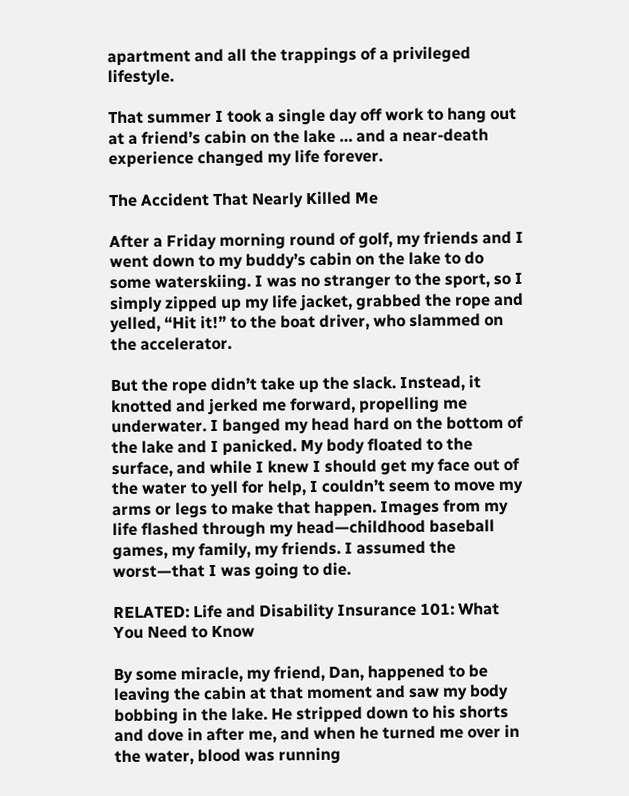apartment and all the trappings of a privileged lifestyle.

That summer I took a single day off work to hang out at a friend’s cabin on the lake … and a near-death experience changed my life forever.

The Accident That Nearly Killed Me

After a Friday morning round of golf, my friends and I went down to my buddy’s cabin on the lake to do some waterskiing. I was no stranger to the sport, so I simply zipped up my life jacket, grabbed the rope and yelled, “Hit it!” to the boat driver, who slammed on the accelerator.

But the rope didn’t take up the slack. Instead, it knotted and jerked me forward, propelling me underwater. I banged my head hard on the bottom of the lake and I panicked. My body floated to the surface, and while I knew I should get my face out of the water to yell for help, I couldn’t seem to move my arms or legs to make that happen. Images from my life flashed through my head—childhood baseball games, my family, my friends. I assumed the worst—that I was going to die.

RELATED: Life and Disability Insurance 101: What You Need to Know

By some miracle, my friend, Dan, happened to be leaving the cabin at that moment and saw my body bobbing in the lake. He stripped down to his shorts and dove in after me, and when he turned me over in the water, blood was running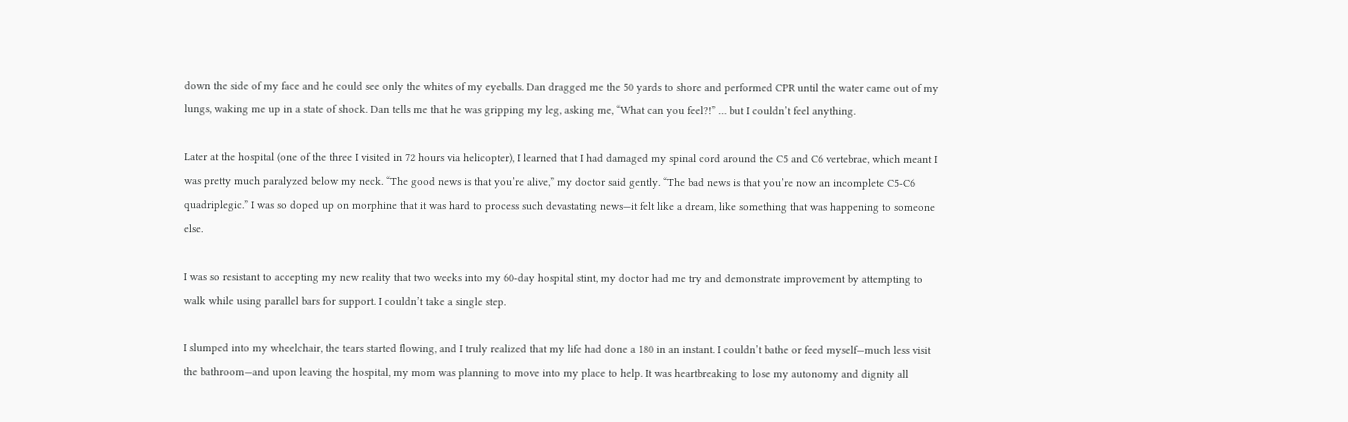down the side of my face and he could see only the whites of my eyeballs. Dan dragged me the 50 yards to shore and performed CPR until the water came out of my lungs, waking me up in a state of shock. Dan tells me that he was gripping my leg, asking me, “What can you feel?!” … but I couldn’t feel anything.

Later at the hospital (one of the three I visited in 72 hours via helicopter), I learned that I had damaged my spinal cord around the C5 and C6 vertebrae, which meant I was pretty much paralyzed below my neck. “The good news is that you’re alive,” my doctor said gently. “The bad news is that you’re now an incomplete C5-C6 quadriplegic.” I was so doped up on morphine that it was hard to process such devastating news—it felt like a dream, like something that was happening to someone else.

I was so resistant to accepting my new reality that two weeks into my 60-day hospital stint, my doctor had me try and demonstrate improvement by attempting to walk while using parallel bars for support. I couldn’t take a single step.

I slumped into my wheelchair, the tears started flowing, and I truly realized that my life had done a 180 in an instant. I couldn’t bathe or feed myself—much less visit the bathroom—and upon leaving the hospital, my mom was planning to move into my place to help. It was heartbreaking to lose my autonomy and dignity all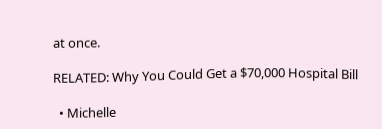at once.

RELATED: Why You Could Get a $70,000 Hospital Bill

  • Michelle